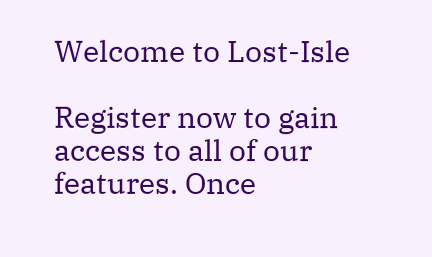Welcome to Lost-Isle

Register now to gain access to all of our features. Once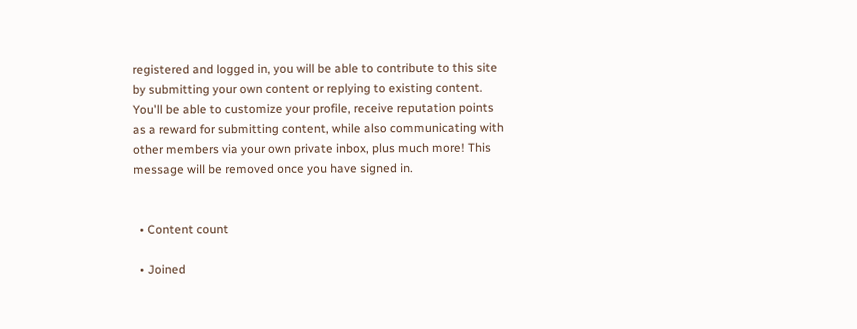registered and logged in, you will be able to contribute to this site by submitting your own content or replying to existing content. You'll be able to customize your profile, receive reputation points as a reward for submitting content, while also communicating with other members via your own private inbox, plus much more! This message will be removed once you have signed in.


  • Content count

  • Joined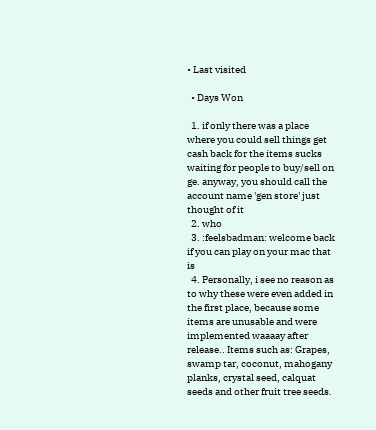• Last visited

  • Days Won

  1. if only there was a place where you could sell things get cash back for the items sucks waiting for people to buy/sell on ge. anyway, you should call the account name 'gen store' just thought of it
  2. who
  3. :feelsbadman: welcome back if you can play on your mac that is
  4. Personally, i see no reason as to why these were even added in the first place, because some items are unusable and were implemented waaaay after release.. Items such as: Grapes, swamp tar, coconut, mahogany planks, crystal seed, calquat seeds and other fruit tree seeds.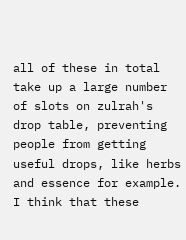all of these in total take up a large number of slots on zulrah's drop table, preventing people from getting useful drops, like herbs and essence for example. I think that these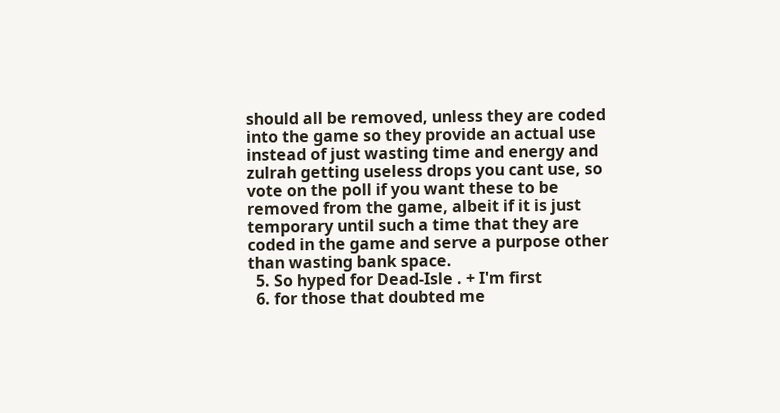should all be removed, unless they are coded into the game so they provide an actual use instead of just wasting time and energy and zulrah getting useless drops you cant use, so vote on the poll if you want these to be removed from the game, albeit if it is just temporary until such a time that they are coded in the game and serve a purpose other than wasting bank space.
  5. So hyped for Dead-Isle . + I'm first
  6. for those that doubted me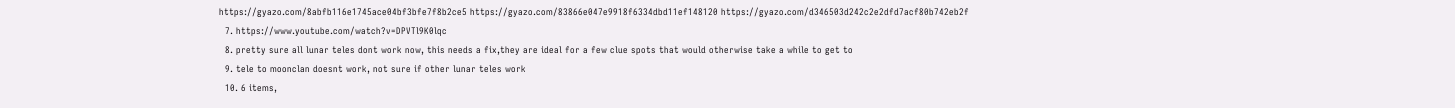https://gyazo.com/8abfb116e1745ace04bf3bfe7f8b2ce5 https://gyazo.com/83866e047e9918f6334dbd11ef148120 https://gyazo.com/d346503d242c2e2dfd7acf80b742eb2f
  7. https://www.youtube.com/watch?v=DPVTl9K0lqc
  8. pretty sure all lunar teles dont work now, this needs a fix,they are ideal for a few clue spots that would otherwise take a while to get to
  9. tele to moonclan doesnt work, not sure if other lunar teles work
  10. 6 items,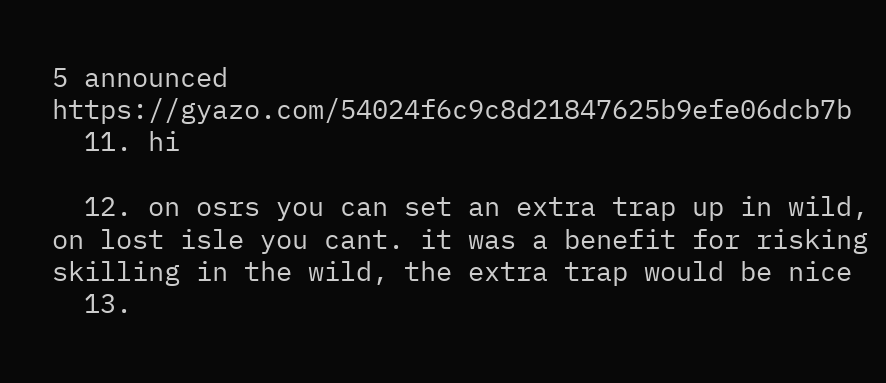5 announced https://gyazo.com/54024f6c9c8d21847625b9efe06dcb7b
  11. hi

  12. on osrs you can set an extra trap up in wild, on lost isle you cant. it was a benefit for risking skilling in the wild, the extra trap would be nice
  13.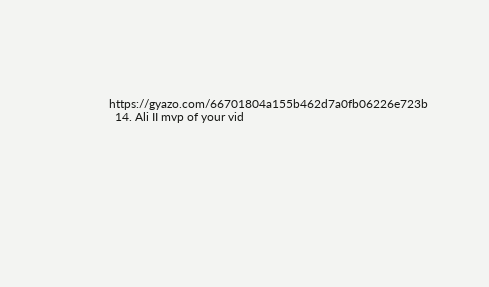https://gyazo.com/66701804a155b462d7a0fb06226e723b
  14. Ali II mvp of your vid